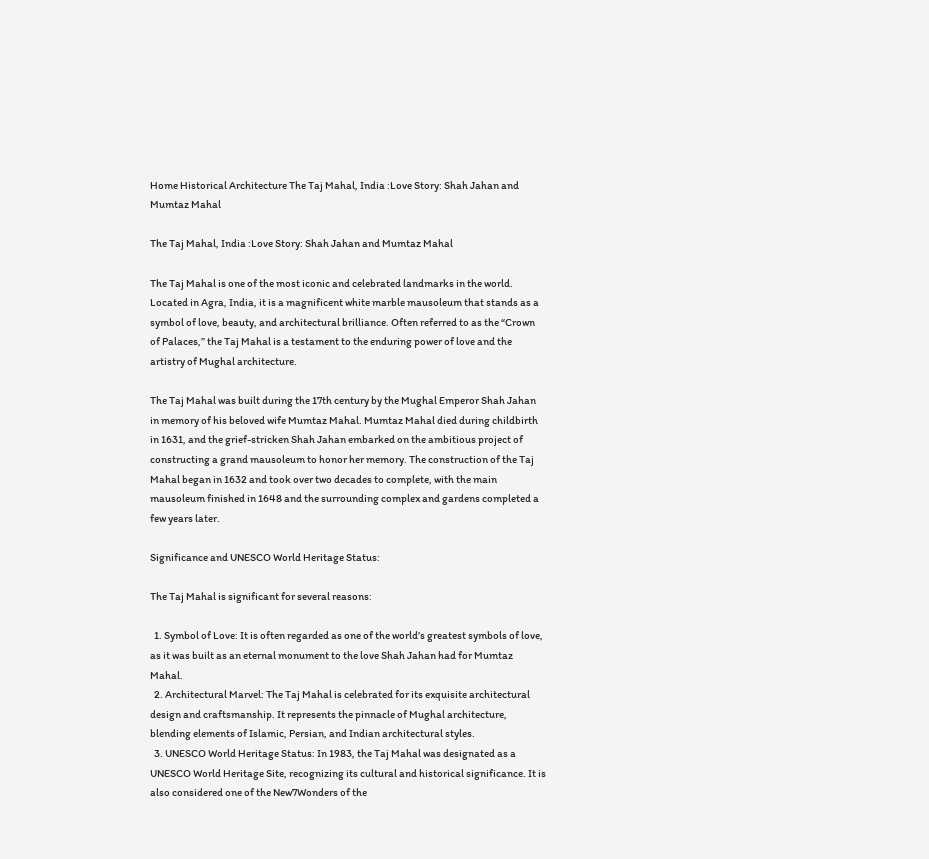Home Historical Architecture The Taj Mahal, India :Love Story: Shah Jahan and Mumtaz Mahal

The Taj Mahal, India :Love Story: Shah Jahan and Mumtaz Mahal

The Taj Mahal is one of the most iconic and celebrated landmarks in the world. Located in Agra, India, it is a magnificent white marble mausoleum that stands as a symbol of love, beauty, and architectural brilliance. Often referred to as the “Crown of Palaces,” the Taj Mahal is a testament to the enduring power of love and the artistry of Mughal architecture.

The Taj Mahal was built during the 17th century by the Mughal Emperor Shah Jahan in memory of his beloved wife Mumtaz Mahal. Mumtaz Mahal died during childbirth in 1631, and the grief-stricken Shah Jahan embarked on the ambitious project of constructing a grand mausoleum to honor her memory. The construction of the Taj Mahal began in 1632 and took over two decades to complete, with the main mausoleum finished in 1648 and the surrounding complex and gardens completed a few years later.

Significance and UNESCO World Heritage Status:

The Taj Mahal is significant for several reasons:

  1. Symbol of Love: It is often regarded as one of the world’s greatest symbols of love, as it was built as an eternal monument to the love Shah Jahan had for Mumtaz Mahal.
  2. Architectural Marvel: The Taj Mahal is celebrated for its exquisite architectural design and craftsmanship. It represents the pinnacle of Mughal architecture, blending elements of Islamic, Persian, and Indian architectural styles.
  3. UNESCO World Heritage Status: In 1983, the Taj Mahal was designated as a UNESCO World Heritage Site, recognizing its cultural and historical significance. It is also considered one of the New7Wonders of the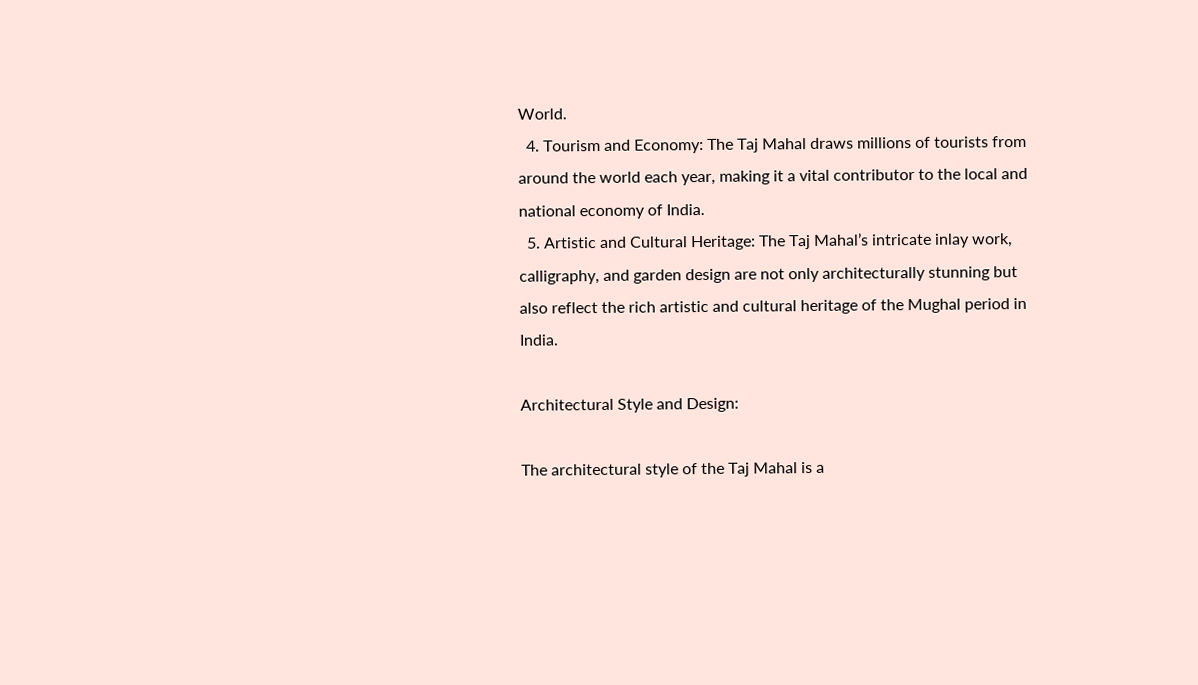World.
  4. Tourism and Economy: The Taj Mahal draws millions of tourists from around the world each year, making it a vital contributor to the local and national economy of India.
  5. Artistic and Cultural Heritage: The Taj Mahal’s intricate inlay work, calligraphy, and garden design are not only architecturally stunning but also reflect the rich artistic and cultural heritage of the Mughal period in India.

Architectural Style and Design:

The architectural style of the Taj Mahal is a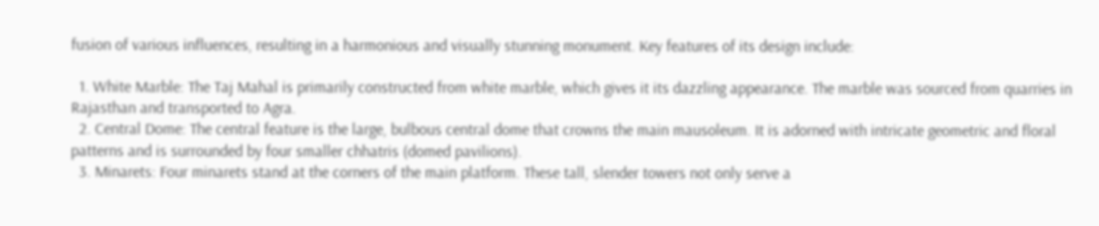fusion of various influences, resulting in a harmonious and visually stunning monument. Key features of its design include:

  1. White Marble: The Taj Mahal is primarily constructed from white marble, which gives it its dazzling appearance. The marble was sourced from quarries in Rajasthan and transported to Agra.
  2. Central Dome: The central feature is the large, bulbous central dome that crowns the main mausoleum. It is adorned with intricate geometric and floral patterns and is surrounded by four smaller chhatris (domed pavilions).
  3. Minarets: Four minarets stand at the corners of the main platform. These tall, slender towers not only serve a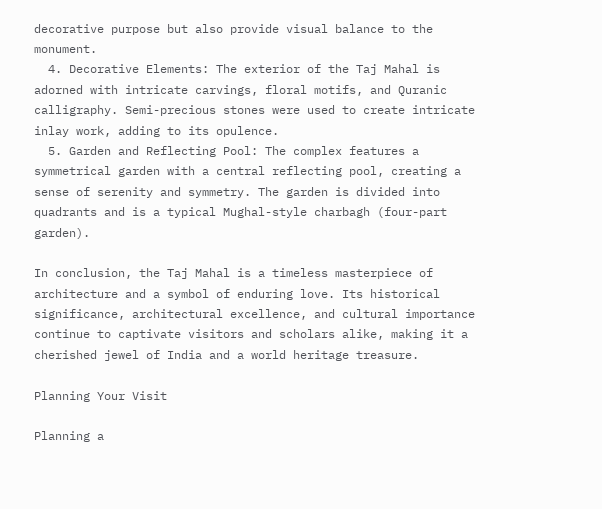decorative purpose but also provide visual balance to the monument.
  4. Decorative Elements: The exterior of the Taj Mahal is adorned with intricate carvings, floral motifs, and Quranic calligraphy. Semi-precious stones were used to create intricate inlay work, adding to its opulence.
  5. Garden and Reflecting Pool: The complex features a symmetrical garden with a central reflecting pool, creating a sense of serenity and symmetry. The garden is divided into quadrants and is a typical Mughal-style charbagh (four-part garden).

In conclusion, the Taj Mahal is a timeless masterpiece of architecture and a symbol of enduring love. Its historical significance, architectural excellence, and cultural importance continue to captivate visitors and scholars alike, making it a cherished jewel of India and a world heritage treasure.

Planning Your Visit

Planning a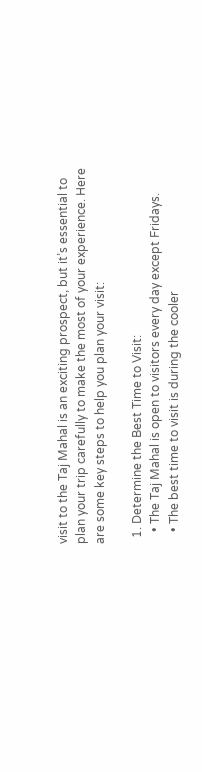visit to the Taj Mahal is an exciting prospect, but it’s essential to plan your trip carefully to make the most of your experience. Here are some key steps to help you plan your visit:

  1. Determine the Best Time to Visit:
    • The Taj Mahal is open to visitors every day except Fridays.
    • The best time to visit is during the cooler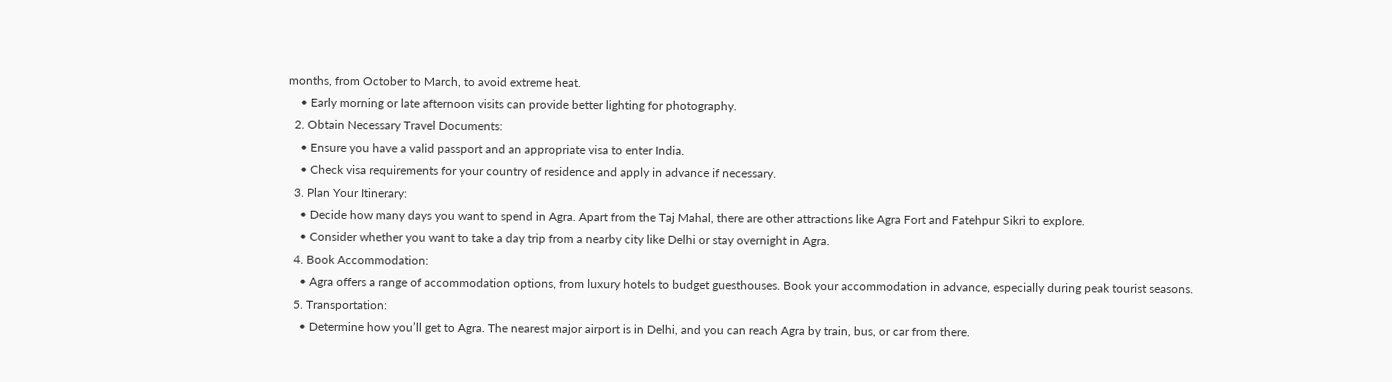months, from October to March, to avoid extreme heat.
    • Early morning or late afternoon visits can provide better lighting for photography.
  2. Obtain Necessary Travel Documents:
    • Ensure you have a valid passport and an appropriate visa to enter India.
    • Check visa requirements for your country of residence and apply in advance if necessary.
  3. Plan Your Itinerary:
    • Decide how many days you want to spend in Agra. Apart from the Taj Mahal, there are other attractions like Agra Fort and Fatehpur Sikri to explore.
    • Consider whether you want to take a day trip from a nearby city like Delhi or stay overnight in Agra.
  4. Book Accommodation:
    • Agra offers a range of accommodation options, from luxury hotels to budget guesthouses. Book your accommodation in advance, especially during peak tourist seasons.
  5. Transportation:
    • Determine how you’ll get to Agra. The nearest major airport is in Delhi, and you can reach Agra by train, bus, or car from there.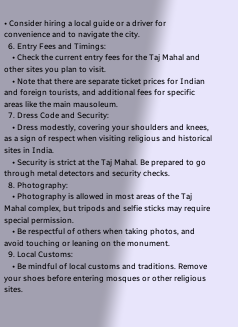• Consider hiring a local guide or a driver for convenience and to navigate the city.
  6. Entry Fees and Timings:
    • Check the current entry fees for the Taj Mahal and other sites you plan to visit.
    • Note that there are separate ticket prices for Indian and foreign tourists, and additional fees for specific areas like the main mausoleum.
  7. Dress Code and Security:
    • Dress modestly, covering your shoulders and knees, as a sign of respect when visiting religious and historical sites in India.
    • Security is strict at the Taj Mahal. Be prepared to go through metal detectors and security checks.
  8. Photography:
    • Photography is allowed in most areas of the Taj Mahal complex, but tripods and selfie sticks may require special permission.
    • Be respectful of others when taking photos, and avoid touching or leaning on the monument.
  9. Local Customs:
    • Be mindful of local customs and traditions. Remove your shoes before entering mosques or other religious sites.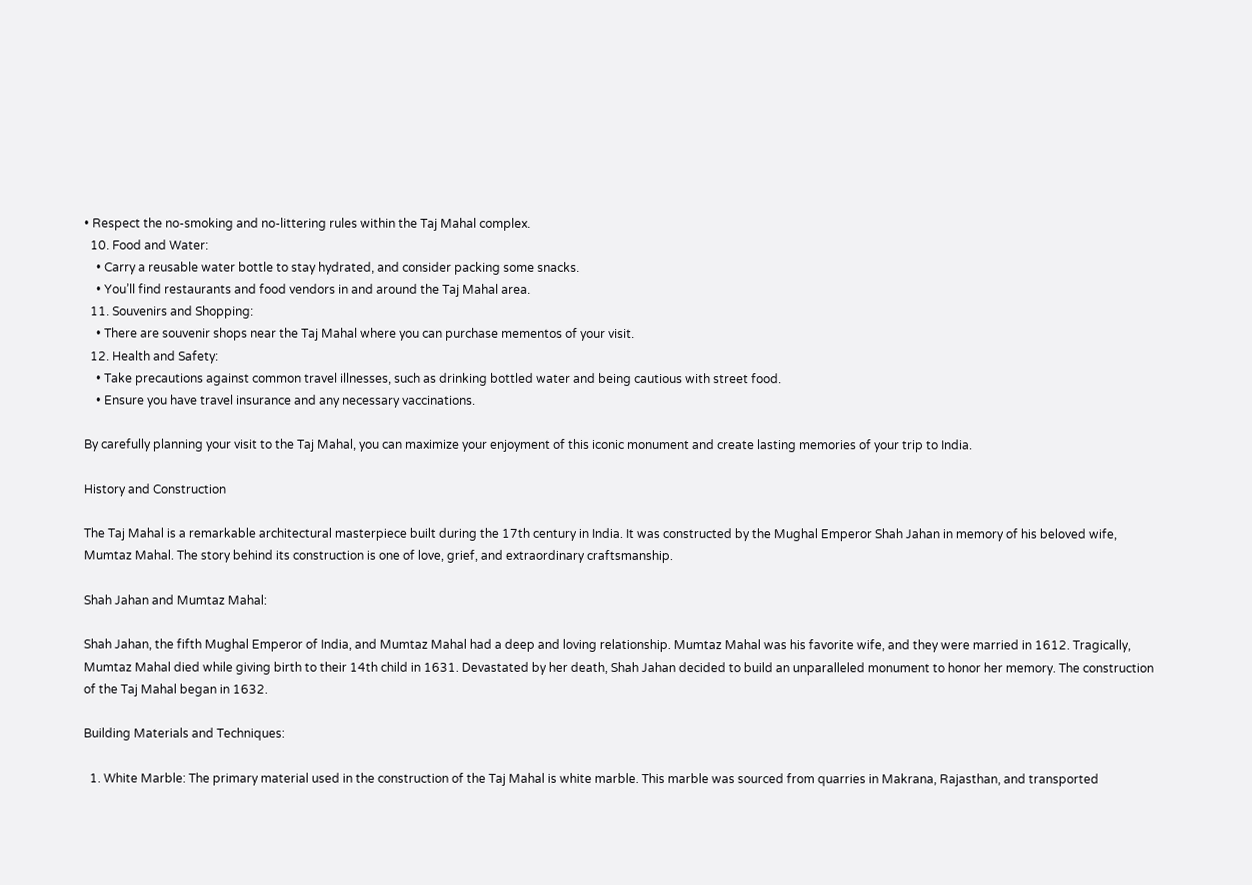• Respect the no-smoking and no-littering rules within the Taj Mahal complex.
  10. Food and Water:
    • Carry a reusable water bottle to stay hydrated, and consider packing some snacks.
    • You’ll find restaurants and food vendors in and around the Taj Mahal area.
  11. Souvenirs and Shopping:
    • There are souvenir shops near the Taj Mahal where you can purchase mementos of your visit.
  12. Health and Safety:
    • Take precautions against common travel illnesses, such as drinking bottled water and being cautious with street food.
    • Ensure you have travel insurance and any necessary vaccinations.

By carefully planning your visit to the Taj Mahal, you can maximize your enjoyment of this iconic monument and create lasting memories of your trip to India.

History and Construction

The Taj Mahal is a remarkable architectural masterpiece built during the 17th century in India. It was constructed by the Mughal Emperor Shah Jahan in memory of his beloved wife, Mumtaz Mahal. The story behind its construction is one of love, grief, and extraordinary craftsmanship.

Shah Jahan and Mumtaz Mahal:

Shah Jahan, the fifth Mughal Emperor of India, and Mumtaz Mahal had a deep and loving relationship. Mumtaz Mahal was his favorite wife, and they were married in 1612. Tragically, Mumtaz Mahal died while giving birth to their 14th child in 1631. Devastated by her death, Shah Jahan decided to build an unparalleled monument to honor her memory. The construction of the Taj Mahal began in 1632.

Building Materials and Techniques:

  1. White Marble: The primary material used in the construction of the Taj Mahal is white marble. This marble was sourced from quarries in Makrana, Rajasthan, and transported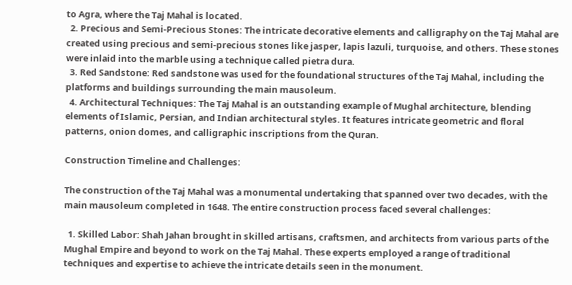to Agra, where the Taj Mahal is located.
  2. Precious and Semi-Precious Stones: The intricate decorative elements and calligraphy on the Taj Mahal are created using precious and semi-precious stones like jasper, lapis lazuli, turquoise, and others. These stones were inlaid into the marble using a technique called pietra dura.
  3. Red Sandstone: Red sandstone was used for the foundational structures of the Taj Mahal, including the platforms and buildings surrounding the main mausoleum.
  4. Architectural Techniques: The Taj Mahal is an outstanding example of Mughal architecture, blending elements of Islamic, Persian, and Indian architectural styles. It features intricate geometric and floral patterns, onion domes, and calligraphic inscriptions from the Quran.

Construction Timeline and Challenges:

The construction of the Taj Mahal was a monumental undertaking that spanned over two decades, with the main mausoleum completed in 1648. The entire construction process faced several challenges:

  1. Skilled Labor: Shah Jahan brought in skilled artisans, craftsmen, and architects from various parts of the Mughal Empire and beyond to work on the Taj Mahal. These experts employed a range of traditional techniques and expertise to achieve the intricate details seen in the monument.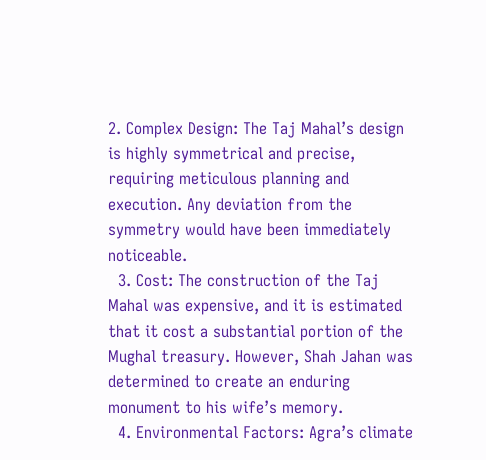2. Complex Design: The Taj Mahal’s design is highly symmetrical and precise, requiring meticulous planning and execution. Any deviation from the symmetry would have been immediately noticeable.
  3. Cost: The construction of the Taj Mahal was expensive, and it is estimated that it cost a substantial portion of the Mughal treasury. However, Shah Jahan was determined to create an enduring monument to his wife’s memory.
  4. Environmental Factors: Agra’s climate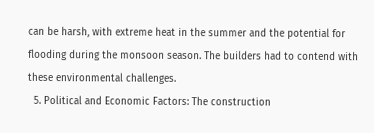can be harsh, with extreme heat in the summer and the potential for flooding during the monsoon season. The builders had to contend with these environmental challenges.
  5. Political and Economic Factors: The construction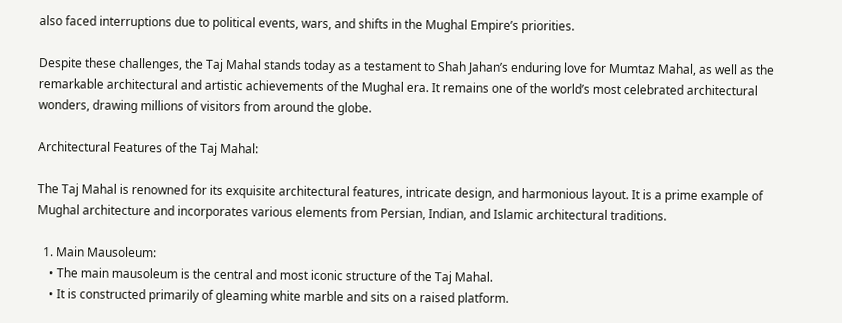also faced interruptions due to political events, wars, and shifts in the Mughal Empire’s priorities.

Despite these challenges, the Taj Mahal stands today as a testament to Shah Jahan’s enduring love for Mumtaz Mahal, as well as the remarkable architectural and artistic achievements of the Mughal era. It remains one of the world’s most celebrated architectural wonders, drawing millions of visitors from around the globe.

Architectural Features of the Taj Mahal:

The Taj Mahal is renowned for its exquisite architectural features, intricate design, and harmonious layout. It is a prime example of Mughal architecture and incorporates various elements from Persian, Indian, and Islamic architectural traditions.

  1. Main Mausoleum:
    • The main mausoleum is the central and most iconic structure of the Taj Mahal.
    • It is constructed primarily of gleaming white marble and sits on a raised platform.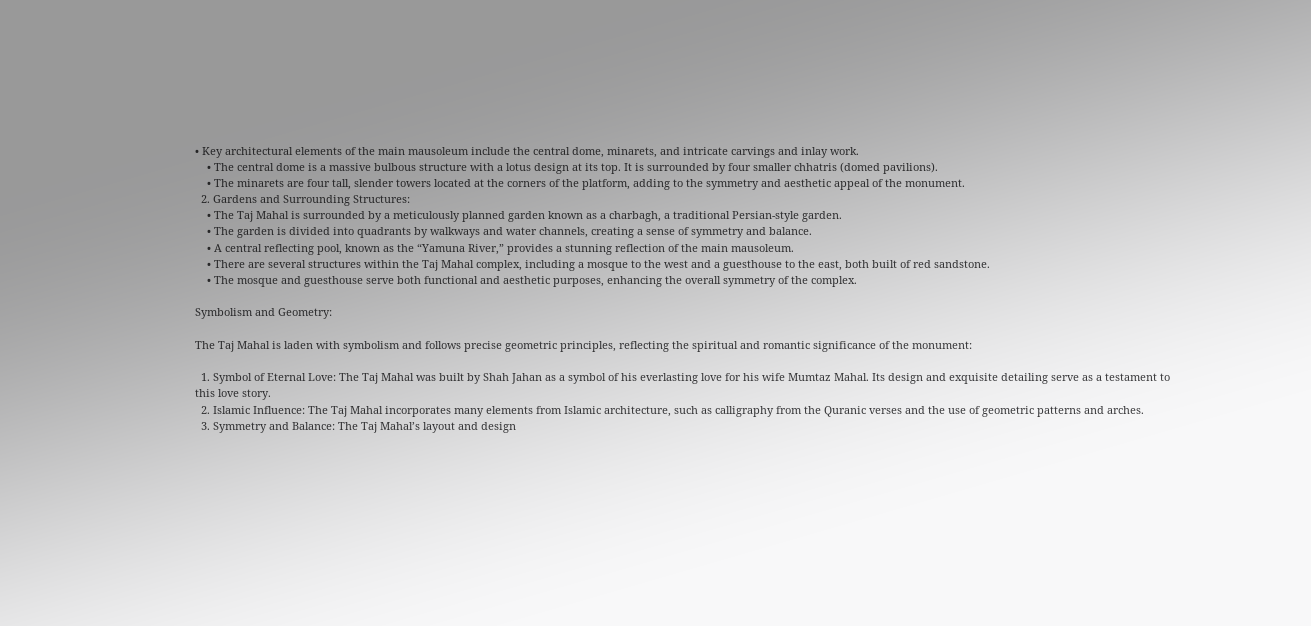• Key architectural elements of the main mausoleum include the central dome, minarets, and intricate carvings and inlay work.
    • The central dome is a massive bulbous structure with a lotus design at its top. It is surrounded by four smaller chhatris (domed pavilions).
    • The minarets are four tall, slender towers located at the corners of the platform, adding to the symmetry and aesthetic appeal of the monument.
  2. Gardens and Surrounding Structures:
    • The Taj Mahal is surrounded by a meticulously planned garden known as a charbagh, a traditional Persian-style garden.
    • The garden is divided into quadrants by walkways and water channels, creating a sense of symmetry and balance.
    • A central reflecting pool, known as the “Yamuna River,” provides a stunning reflection of the main mausoleum.
    • There are several structures within the Taj Mahal complex, including a mosque to the west and a guesthouse to the east, both built of red sandstone.
    • The mosque and guesthouse serve both functional and aesthetic purposes, enhancing the overall symmetry of the complex.

Symbolism and Geometry:

The Taj Mahal is laden with symbolism and follows precise geometric principles, reflecting the spiritual and romantic significance of the monument:

  1. Symbol of Eternal Love: The Taj Mahal was built by Shah Jahan as a symbol of his everlasting love for his wife Mumtaz Mahal. Its design and exquisite detailing serve as a testament to this love story.
  2. Islamic Influence: The Taj Mahal incorporates many elements from Islamic architecture, such as calligraphy from the Quranic verses and the use of geometric patterns and arches.
  3. Symmetry and Balance: The Taj Mahal’s layout and design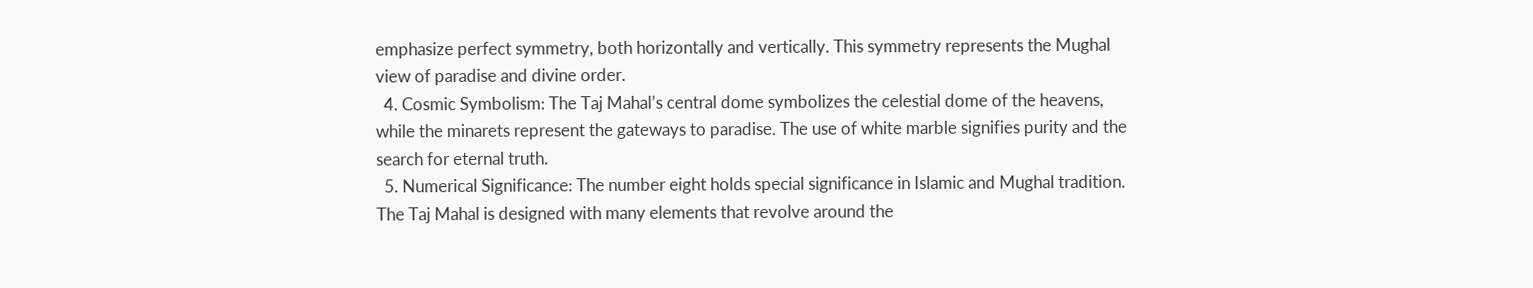emphasize perfect symmetry, both horizontally and vertically. This symmetry represents the Mughal view of paradise and divine order.
  4. Cosmic Symbolism: The Taj Mahal’s central dome symbolizes the celestial dome of the heavens, while the minarets represent the gateways to paradise. The use of white marble signifies purity and the search for eternal truth.
  5. Numerical Significance: The number eight holds special significance in Islamic and Mughal tradition. The Taj Mahal is designed with many elements that revolve around the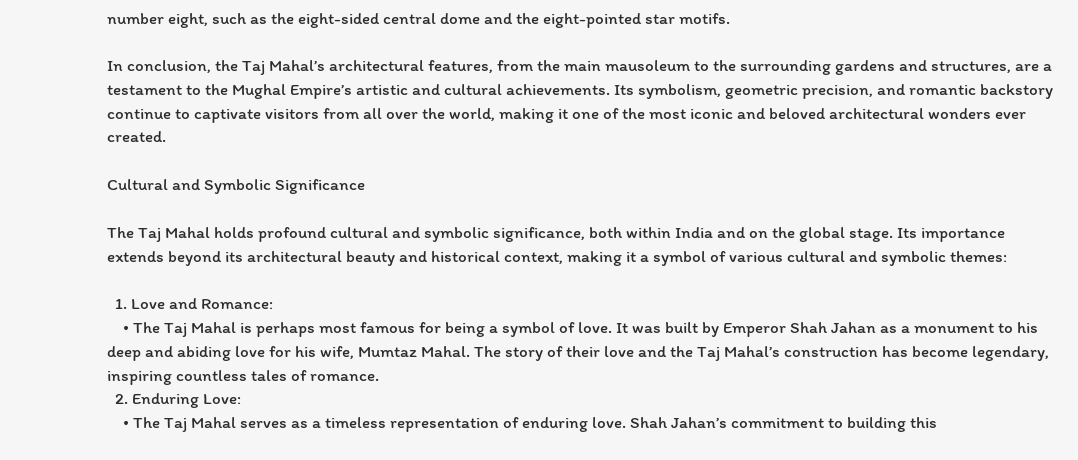number eight, such as the eight-sided central dome and the eight-pointed star motifs.

In conclusion, the Taj Mahal’s architectural features, from the main mausoleum to the surrounding gardens and structures, are a testament to the Mughal Empire’s artistic and cultural achievements. Its symbolism, geometric precision, and romantic backstory continue to captivate visitors from all over the world, making it one of the most iconic and beloved architectural wonders ever created.

Cultural and Symbolic Significance

The Taj Mahal holds profound cultural and symbolic significance, both within India and on the global stage. Its importance extends beyond its architectural beauty and historical context, making it a symbol of various cultural and symbolic themes:

  1. Love and Romance:
    • The Taj Mahal is perhaps most famous for being a symbol of love. It was built by Emperor Shah Jahan as a monument to his deep and abiding love for his wife, Mumtaz Mahal. The story of their love and the Taj Mahal’s construction has become legendary, inspiring countless tales of romance.
  2. Enduring Love:
    • The Taj Mahal serves as a timeless representation of enduring love. Shah Jahan’s commitment to building this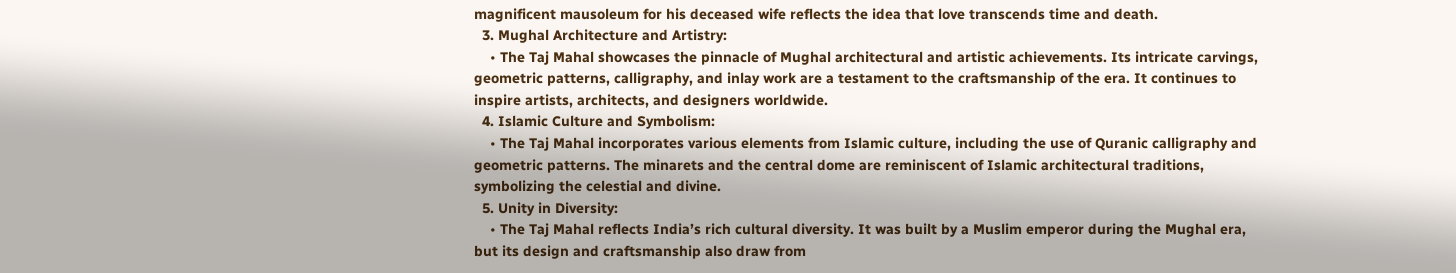magnificent mausoleum for his deceased wife reflects the idea that love transcends time and death.
  3. Mughal Architecture and Artistry:
    • The Taj Mahal showcases the pinnacle of Mughal architectural and artistic achievements. Its intricate carvings, geometric patterns, calligraphy, and inlay work are a testament to the craftsmanship of the era. It continues to inspire artists, architects, and designers worldwide.
  4. Islamic Culture and Symbolism:
    • The Taj Mahal incorporates various elements from Islamic culture, including the use of Quranic calligraphy and geometric patterns. The minarets and the central dome are reminiscent of Islamic architectural traditions, symbolizing the celestial and divine.
  5. Unity in Diversity:
    • The Taj Mahal reflects India’s rich cultural diversity. It was built by a Muslim emperor during the Mughal era, but its design and craftsmanship also draw from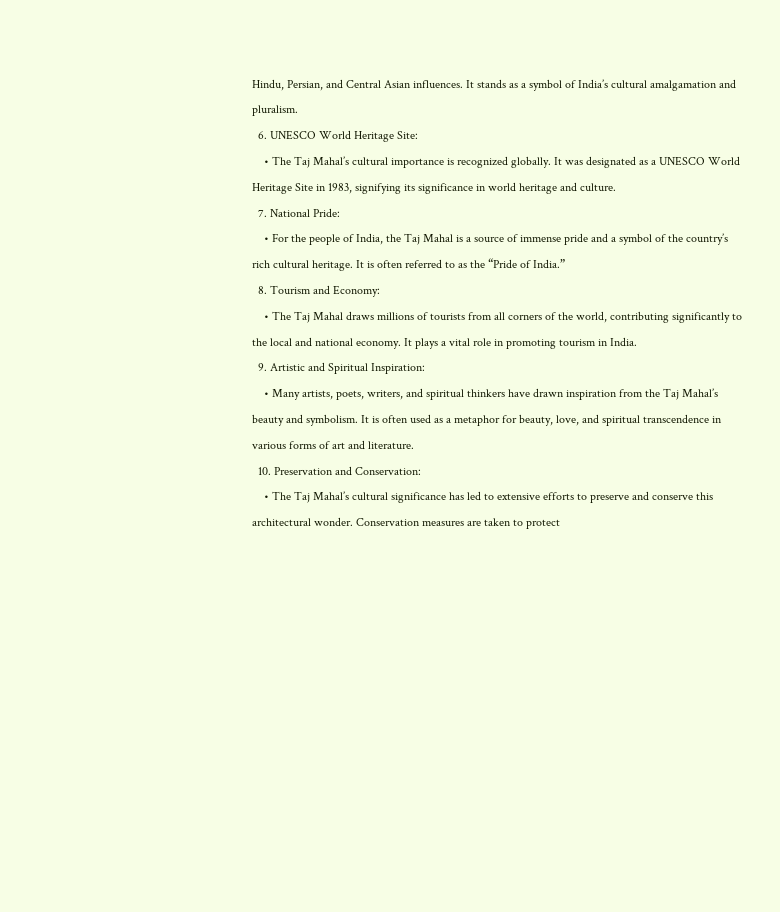Hindu, Persian, and Central Asian influences. It stands as a symbol of India’s cultural amalgamation and pluralism.
  6. UNESCO World Heritage Site:
    • The Taj Mahal’s cultural importance is recognized globally. It was designated as a UNESCO World Heritage Site in 1983, signifying its significance in world heritage and culture.
  7. National Pride:
    • For the people of India, the Taj Mahal is a source of immense pride and a symbol of the country’s rich cultural heritage. It is often referred to as the “Pride of India.”
  8. Tourism and Economy:
    • The Taj Mahal draws millions of tourists from all corners of the world, contributing significantly to the local and national economy. It plays a vital role in promoting tourism in India.
  9. Artistic and Spiritual Inspiration:
    • Many artists, poets, writers, and spiritual thinkers have drawn inspiration from the Taj Mahal’s beauty and symbolism. It is often used as a metaphor for beauty, love, and spiritual transcendence in various forms of art and literature.
  10. Preservation and Conservation:
    • The Taj Mahal’s cultural significance has led to extensive efforts to preserve and conserve this architectural wonder. Conservation measures are taken to protect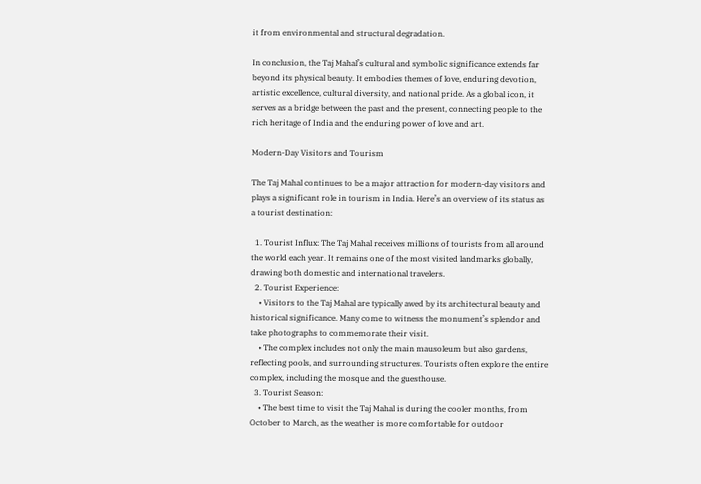it from environmental and structural degradation.

In conclusion, the Taj Mahal’s cultural and symbolic significance extends far beyond its physical beauty. It embodies themes of love, enduring devotion, artistic excellence, cultural diversity, and national pride. As a global icon, it serves as a bridge between the past and the present, connecting people to the rich heritage of India and the enduring power of love and art.

Modern-Day Visitors and Tourism

The Taj Mahal continues to be a major attraction for modern-day visitors and plays a significant role in tourism in India. Here’s an overview of its status as a tourist destination:

  1. Tourist Influx: The Taj Mahal receives millions of tourists from all around the world each year. It remains one of the most visited landmarks globally, drawing both domestic and international travelers.
  2. Tourist Experience:
    • Visitors to the Taj Mahal are typically awed by its architectural beauty and historical significance. Many come to witness the monument’s splendor and take photographs to commemorate their visit.
    • The complex includes not only the main mausoleum but also gardens, reflecting pools, and surrounding structures. Tourists often explore the entire complex, including the mosque and the guesthouse.
  3. Tourist Season:
    • The best time to visit the Taj Mahal is during the cooler months, from October to March, as the weather is more comfortable for outdoor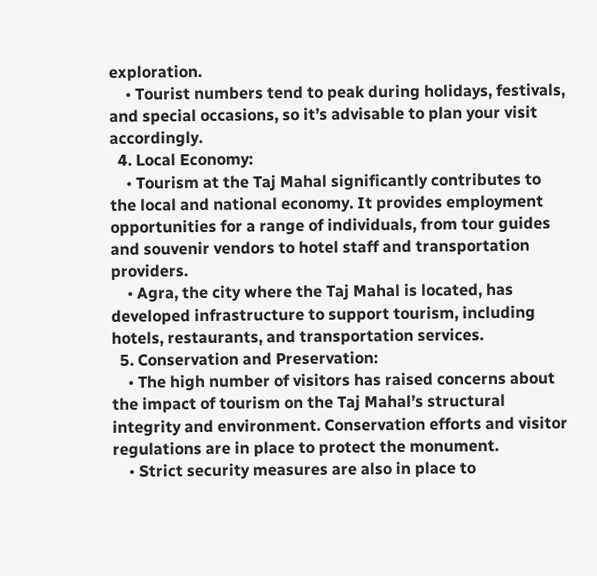exploration.
    • Tourist numbers tend to peak during holidays, festivals, and special occasions, so it’s advisable to plan your visit accordingly.
  4. Local Economy:
    • Tourism at the Taj Mahal significantly contributes to the local and national economy. It provides employment opportunities for a range of individuals, from tour guides and souvenir vendors to hotel staff and transportation providers.
    • Agra, the city where the Taj Mahal is located, has developed infrastructure to support tourism, including hotels, restaurants, and transportation services.
  5. Conservation and Preservation:
    • The high number of visitors has raised concerns about the impact of tourism on the Taj Mahal’s structural integrity and environment. Conservation efforts and visitor regulations are in place to protect the monument.
    • Strict security measures are also in place to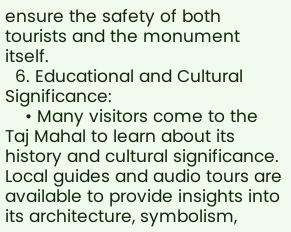ensure the safety of both tourists and the monument itself.
  6. Educational and Cultural Significance:
    • Many visitors come to the Taj Mahal to learn about its history and cultural significance. Local guides and audio tours are available to provide insights into its architecture, symbolism,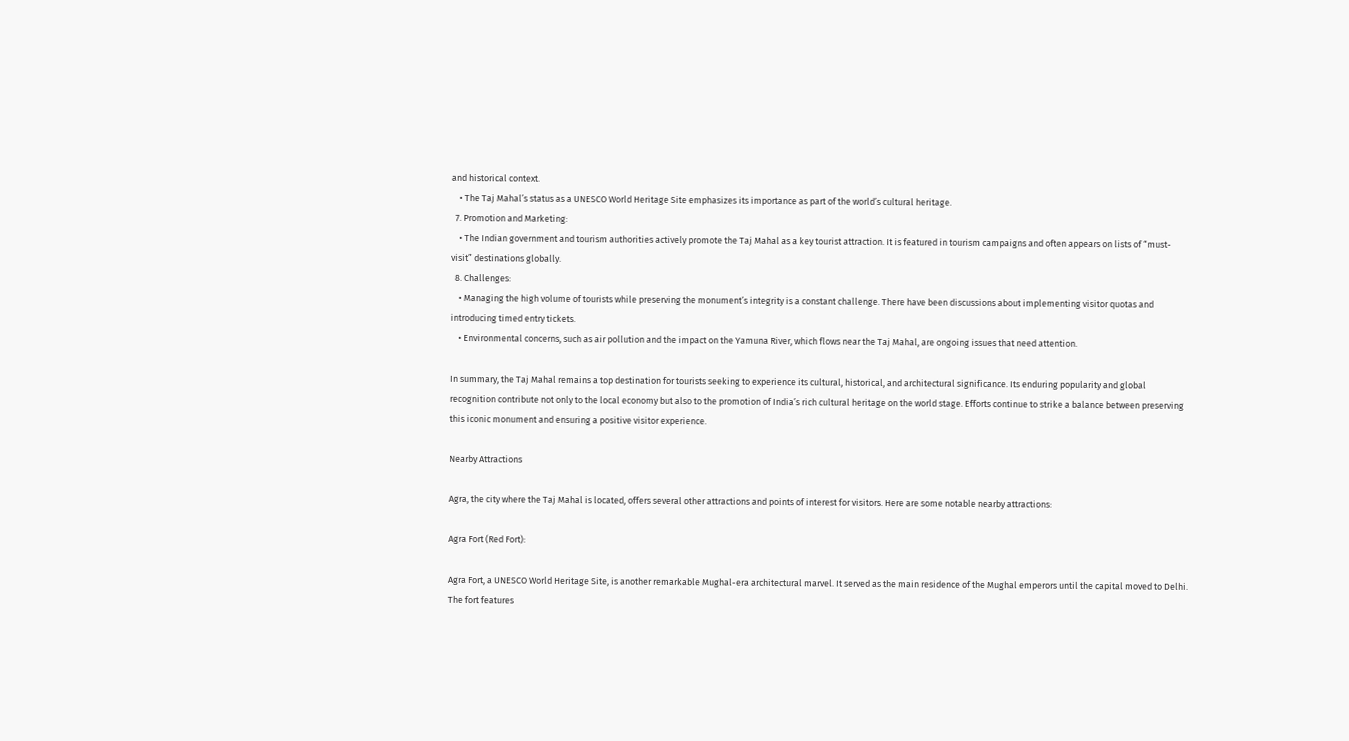and historical context.
    • The Taj Mahal’s status as a UNESCO World Heritage Site emphasizes its importance as part of the world’s cultural heritage.
  7. Promotion and Marketing:
    • The Indian government and tourism authorities actively promote the Taj Mahal as a key tourist attraction. It is featured in tourism campaigns and often appears on lists of “must-visit” destinations globally.
  8. Challenges:
    • Managing the high volume of tourists while preserving the monument’s integrity is a constant challenge. There have been discussions about implementing visitor quotas and introducing timed entry tickets.
    • Environmental concerns, such as air pollution and the impact on the Yamuna River, which flows near the Taj Mahal, are ongoing issues that need attention.

In summary, the Taj Mahal remains a top destination for tourists seeking to experience its cultural, historical, and architectural significance. Its enduring popularity and global recognition contribute not only to the local economy but also to the promotion of India’s rich cultural heritage on the world stage. Efforts continue to strike a balance between preserving this iconic monument and ensuring a positive visitor experience.

Nearby Attractions

Agra, the city where the Taj Mahal is located, offers several other attractions and points of interest for visitors. Here are some notable nearby attractions:

Agra Fort (Red Fort):

Agra Fort, a UNESCO World Heritage Site, is another remarkable Mughal-era architectural marvel. It served as the main residence of the Mughal emperors until the capital moved to Delhi. The fort features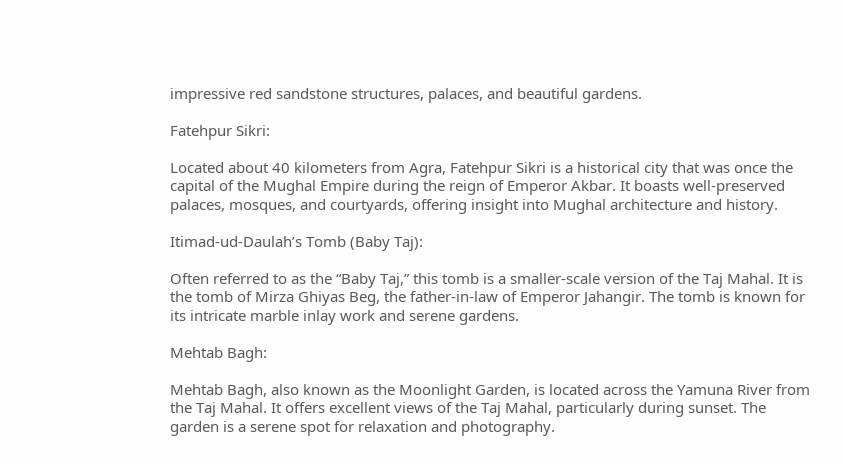impressive red sandstone structures, palaces, and beautiful gardens.

Fatehpur Sikri:

Located about 40 kilometers from Agra, Fatehpur Sikri is a historical city that was once the capital of the Mughal Empire during the reign of Emperor Akbar. It boasts well-preserved palaces, mosques, and courtyards, offering insight into Mughal architecture and history.

Itimad-ud-Daulah’s Tomb (Baby Taj):

Often referred to as the “Baby Taj,” this tomb is a smaller-scale version of the Taj Mahal. It is the tomb of Mirza Ghiyas Beg, the father-in-law of Emperor Jahangir. The tomb is known for its intricate marble inlay work and serene gardens.

Mehtab Bagh:

Mehtab Bagh, also known as the Moonlight Garden, is located across the Yamuna River from the Taj Mahal. It offers excellent views of the Taj Mahal, particularly during sunset. The garden is a serene spot for relaxation and photography.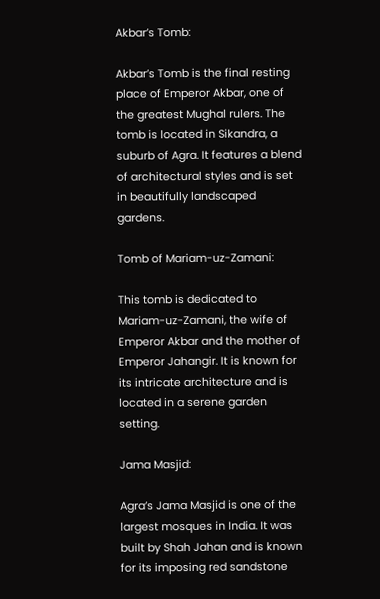Akbar’s Tomb:

Akbar’s Tomb is the final resting place of Emperor Akbar, one of the greatest Mughal rulers. The tomb is located in Sikandra, a suburb of Agra. It features a blend of architectural styles and is set in beautifully landscaped gardens.

Tomb of Mariam-uz-Zamani:

This tomb is dedicated to Mariam-uz-Zamani, the wife of Emperor Akbar and the mother of Emperor Jahangir. It is known for its intricate architecture and is located in a serene garden setting.

Jama Masjid:

Agra’s Jama Masjid is one of the largest mosques in India. It was built by Shah Jahan and is known for its imposing red sandstone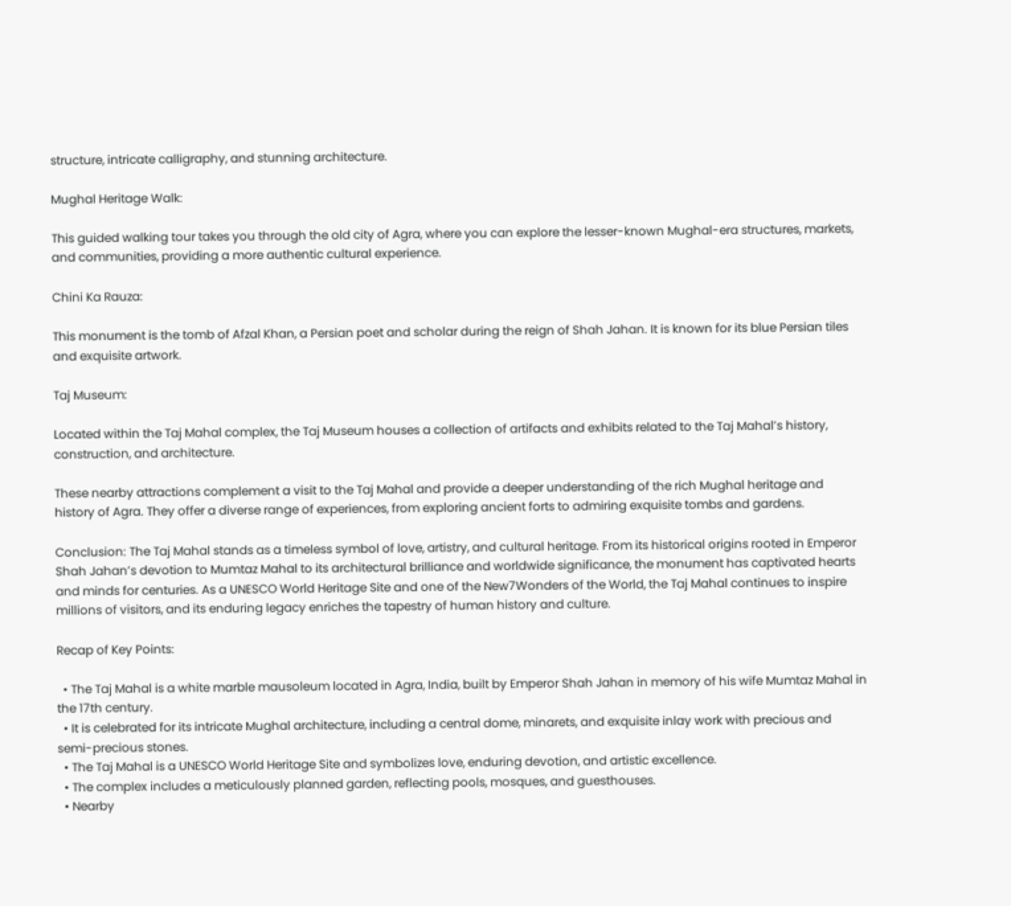structure, intricate calligraphy, and stunning architecture.

Mughal Heritage Walk:

This guided walking tour takes you through the old city of Agra, where you can explore the lesser-known Mughal-era structures, markets, and communities, providing a more authentic cultural experience.

Chini Ka Rauza:

This monument is the tomb of Afzal Khan, a Persian poet and scholar during the reign of Shah Jahan. It is known for its blue Persian tiles and exquisite artwork.

Taj Museum:

Located within the Taj Mahal complex, the Taj Museum houses a collection of artifacts and exhibits related to the Taj Mahal’s history, construction, and architecture.

These nearby attractions complement a visit to the Taj Mahal and provide a deeper understanding of the rich Mughal heritage and history of Agra. They offer a diverse range of experiences, from exploring ancient forts to admiring exquisite tombs and gardens.

Conclusion: The Taj Mahal stands as a timeless symbol of love, artistry, and cultural heritage. From its historical origins rooted in Emperor Shah Jahan’s devotion to Mumtaz Mahal to its architectural brilliance and worldwide significance, the monument has captivated hearts and minds for centuries. As a UNESCO World Heritage Site and one of the New7Wonders of the World, the Taj Mahal continues to inspire millions of visitors, and its enduring legacy enriches the tapestry of human history and culture.

Recap of Key Points:

  • The Taj Mahal is a white marble mausoleum located in Agra, India, built by Emperor Shah Jahan in memory of his wife Mumtaz Mahal in the 17th century.
  • It is celebrated for its intricate Mughal architecture, including a central dome, minarets, and exquisite inlay work with precious and semi-precious stones.
  • The Taj Mahal is a UNESCO World Heritage Site and symbolizes love, enduring devotion, and artistic excellence.
  • The complex includes a meticulously planned garden, reflecting pools, mosques, and guesthouses.
  • Nearby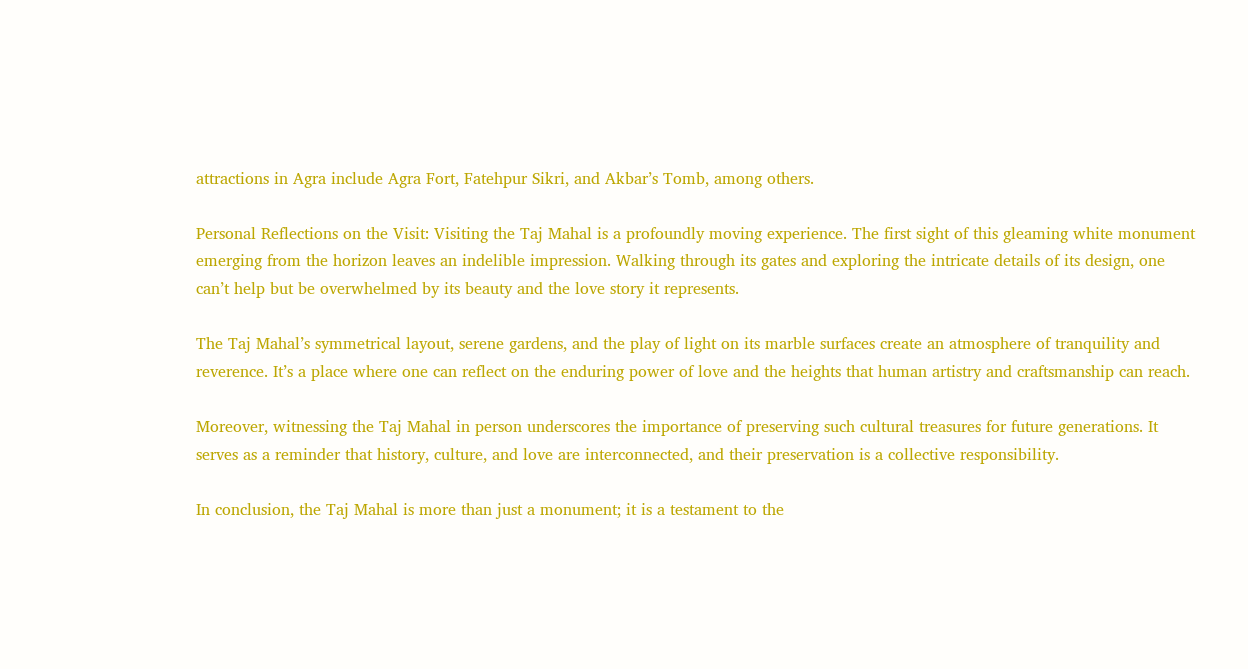attractions in Agra include Agra Fort, Fatehpur Sikri, and Akbar’s Tomb, among others.

Personal Reflections on the Visit: Visiting the Taj Mahal is a profoundly moving experience. The first sight of this gleaming white monument emerging from the horizon leaves an indelible impression. Walking through its gates and exploring the intricate details of its design, one can’t help but be overwhelmed by its beauty and the love story it represents.

The Taj Mahal’s symmetrical layout, serene gardens, and the play of light on its marble surfaces create an atmosphere of tranquility and reverence. It’s a place where one can reflect on the enduring power of love and the heights that human artistry and craftsmanship can reach.

Moreover, witnessing the Taj Mahal in person underscores the importance of preserving such cultural treasures for future generations. It serves as a reminder that history, culture, and love are interconnected, and their preservation is a collective responsibility.

In conclusion, the Taj Mahal is more than just a monument; it is a testament to the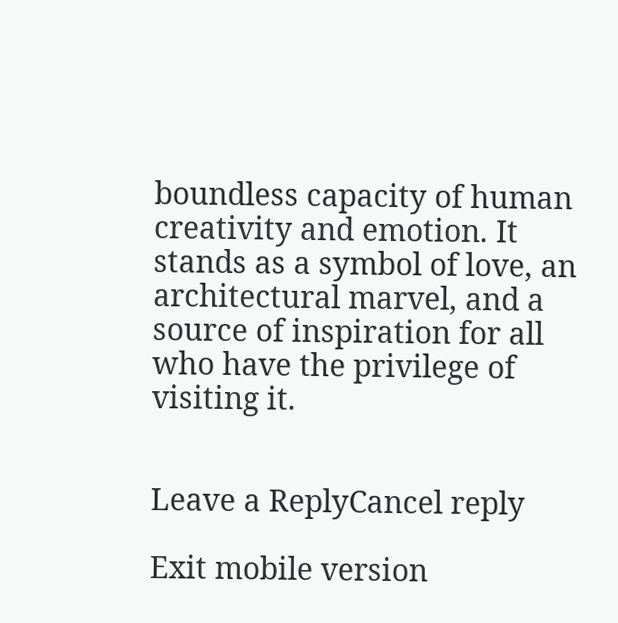boundless capacity of human creativity and emotion. It stands as a symbol of love, an architectural marvel, and a source of inspiration for all who have the privilege of visiting it.


Leave a ReplyCancel reply

Exit mobile version